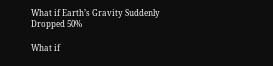What if Earth’s Gravity Suddenly Dropped 50%

What if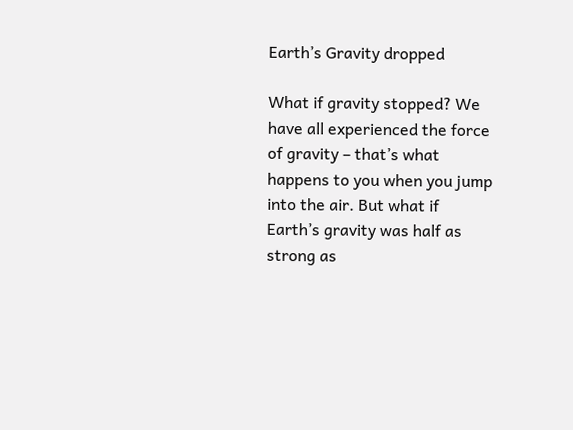Earth’s Gravity dropped

What if gravity stopped? We have all experienced the force of gravity – that’s what happens to you when you jump into the air. But what if Earth’s gravity was half as strong as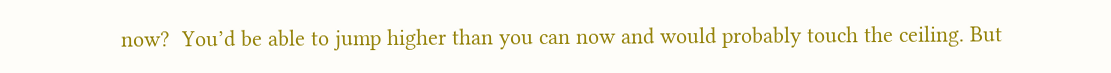now?  You’d be able to jump higher than you can now and would probably touch the ceiling. But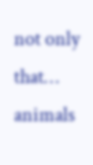not only that… animals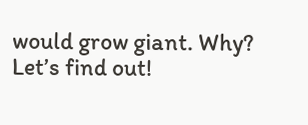would grow giant. Why? Let’s find out!